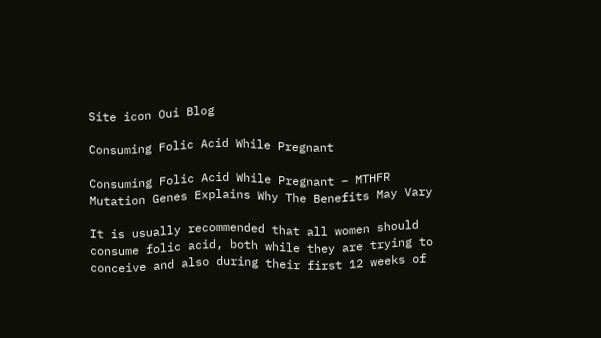Site icon Oui Blog

Consuming Folic Acid While Pregnant

Consuming Folic Acid While Pregnant – MTHFR Mutation Genes Explains Why The Benefits May Vary

It is usually recommended that all women should consume folic acid, both while they are trying to conceive and also during their first 12 weeks of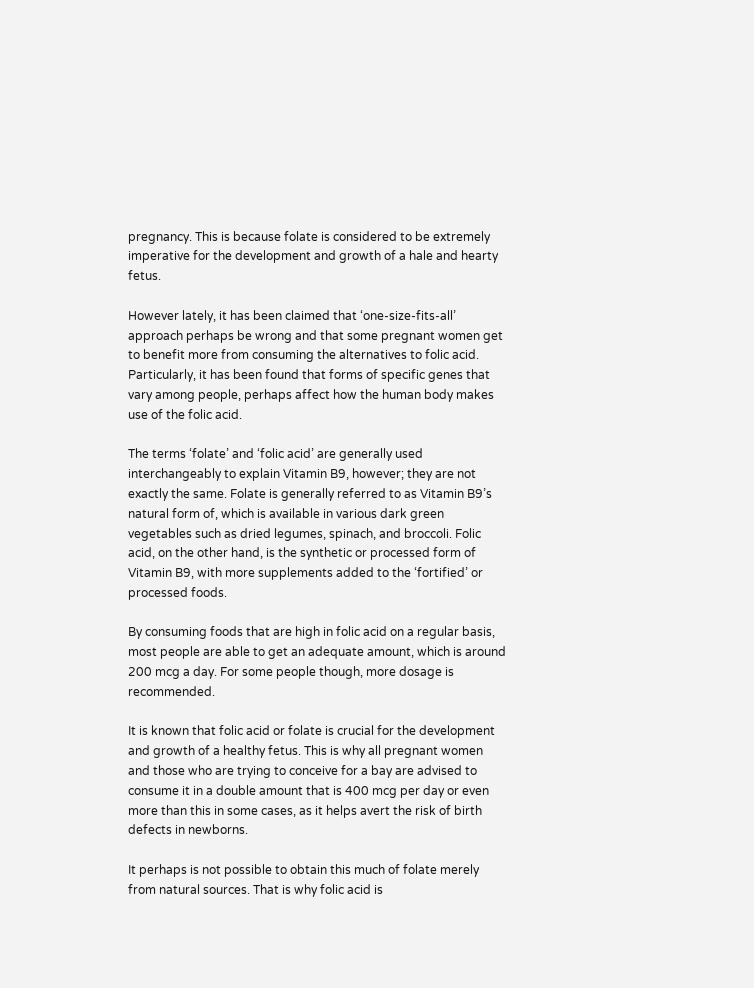pregnancy. This is because folate is considered to be extremely imperative for the development and growth of a hale and hearty fetus.

However lately, it has been claimed that ‘one-size-fits-all’ approach perhaps be wrong and that some pregnant women get to benefit more from consuming the alternatives to folic acid. Particularly, it has been found that forms of specific genes that vary among people, perhaps affect how the human body makes use of the folic acid.

The terms ‘folate’ and ‘folic acid’ are generally used interchangeably to explain Vitamin B9, however; they are not exactly the same. Folate is generally referred to as Vitamin B9’s natural form of, which is available in various dark green vegetables such as dried legumes, spinach, and broccoli. Folic acid, on the other hand, is the synthetic or processed form of Vitamin B9, with more supplements added to the ‘fortified’ or processed foods.

By consuming foods that are high in folic acid on a regular basis, most people are able to get an adequate amount, which is around 200 mcg a day. For some people though, more dosage is recommended.

It is known that folic acid or folate is crucial for the development and growth of a healthy fetus. This is why all pregnant women and those who are trying to conceive for a bay are advised to consume it in a double amount that is 400 mcg per day or even more than this in some cases, as it helps avert the risk of birth defects in newborns.

It perhaps is not possible to obtain this much of folate merely from natural sources. That is why folic acid is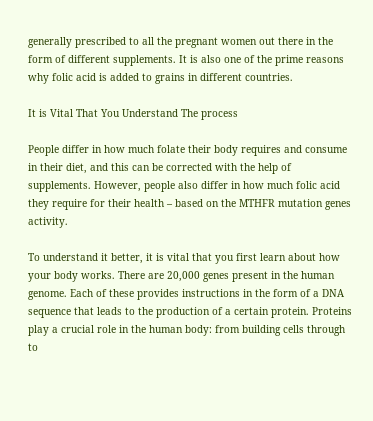generally prescribed to all the pregnant women out there in the form of different supplements. It is also one of the prime reasons why folic acid is added to grains in different countries.

It is Vital That You Understand The process

People differ in how much folate their body requires and consume in their diet, and this can be corrected with the help of supplements. However, people also differ in how much folic acid they require for their health – based on the MTHFR mutation genes activity.

To understand it better, it is vital that you first learn about how your body works. There are 20,000 genes present in the human genome. Each of these provides instructions in the form of a DNA sequence that leads to the production of a certain protein. Proteins play a crucial role in the human body: from building cells through to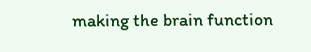making the brain function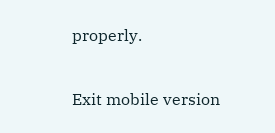properly.

Exit mobile version